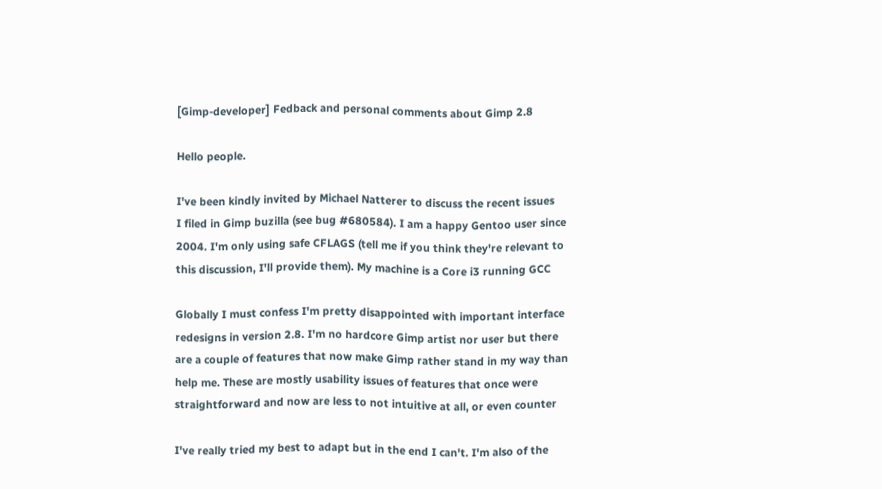[Gimp-developer] Fedback and personal comments about Gimp 2.8

Hello people.

I've been kindly invited by Michael Natterer to discuss the recent issues
I filed in Gimp buzilla (see bug #680584). I am a happy Gentoo user since
2004. I'm only using safe CFLAGS (tell me if you think they're relevant to
this discussion, I'll provide them). My machine is a Core i3 running GCC

Globally I must confess I'm pretty disappointed with important interface
redesigns in version 2.8. I'm no hardcore Gimp artist nor user but there
are a couple of features that now make Gimp rather stand in my way than
help me. These are mostly usability issues of features that once were
straightforward and now are less to not intuitive at all, or even counter

I've really tried my best to adapt but in the end I can't. I'm also of the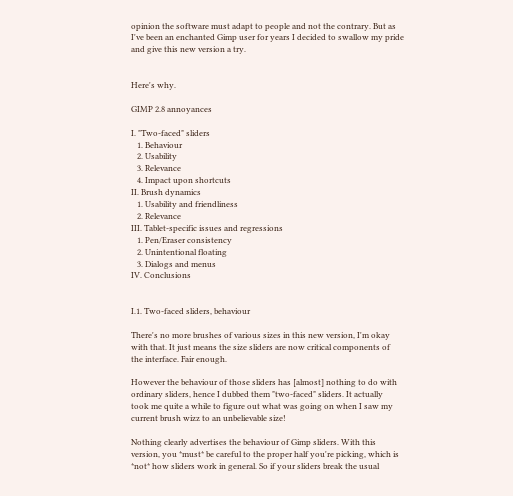opinion the software must adapt to people and not the contrary. But as
I've been an enchanted Gimp user for years I decided to swallow my pride
and give this new version a try.


Here's why.

GIMP 2.8 annoyances

I. "Two-faced" sliders
   1. Behaviour
   2. Usability
   3. Relevance
   4. Impact upon shortcuts
II. Brush dynamics
   1. Usability and friendliness
   2. Relevance
III. Tablet-specific issues and regressions
   1. Pen/Eraser consistency
   2. Unintentional floating
   3. Dialogs and menus
IV. Conclusions


I.1. Two-faced sliders, behaviour

There's no more brushes of various sizes in this new version, I'm okay
with that. It just means the size sliders are now critical components of
the interface. Fair enough.

However the behaviour of those sliders has [almost] nothing to do with
ordinary sliders, hence I dubbed them "two-faced" sliders. It actually
took me quite a while to figure out what was going on when I saw my
current brush wizz to an unbelievable size!

Nothing clearly advertises the behaviour of Gimp sliders. With this
version, you *must* be careful to the proper half you're picking, which is
*not* how sliders work in general. So if your sliders break the usual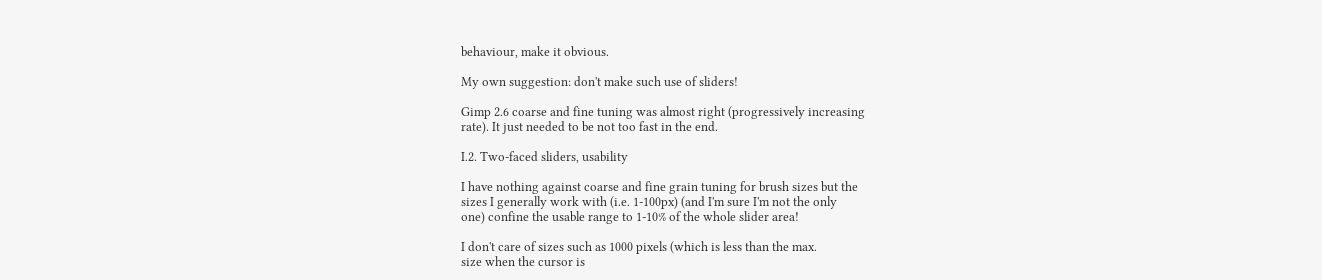behaviour, make it obvious.

My own suggestion: don't make such use of sliders!

Gimp 2.6 coarse and fine tuning was almost right (progressively increasing
rate). It just needed to be not too fast in the end.

I.2. Two-faced sliders, usability

I have nothing against coarse and fine grain tuning for brush sizes but the
sizes I generally work with (i.e. 1-100px) (and I'm sure I'm not the only
one) confine the usable range to 1-10% of the whole slider area!

I don't care of sizes such as 1000 pixels (which is less than the max.
size when the cursor is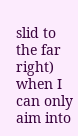slid to the far right) when I can only aim into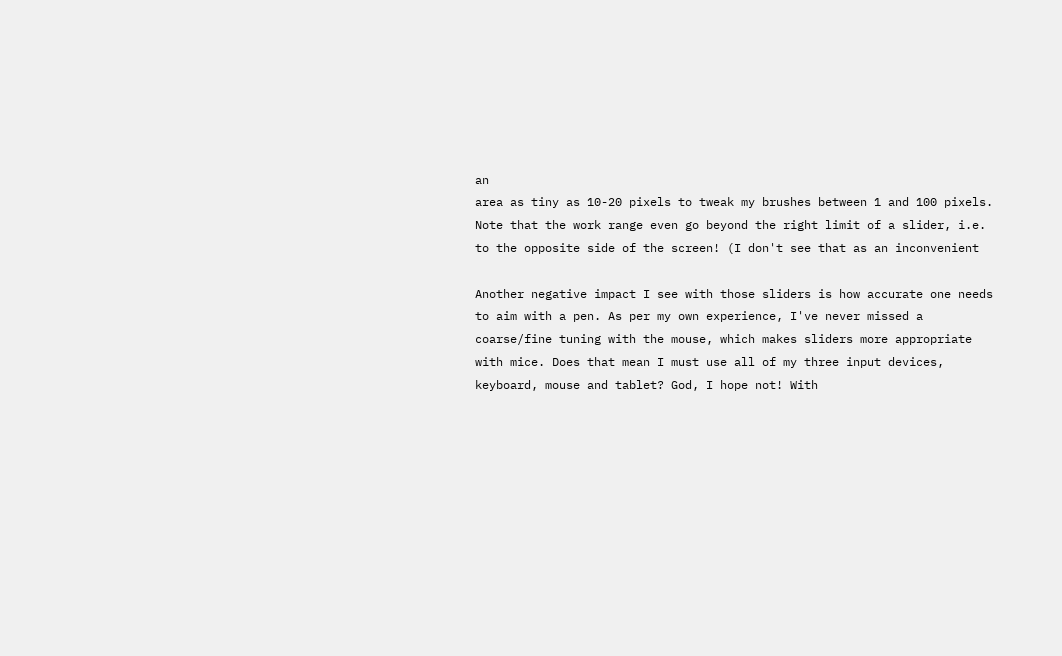an
area as tiny as 10-20 pixels to tweak my brushes between 1 and 100 pixels.
Note that the work range even go beyond the right limit of a slider, i.e.
to the opposite side of the screen! (I don't see that as an inconvenient

Another negative impact I see with those sliders is how accurate one needs
to aim with a pen. As per my own experience, I've never missed a
coarse/fine tuning with the mouse, which makes sliders more appropriate
with mice. Does that mean I must use all of my three input devices,
keyboard, mouse and tablet? God, I hope not! With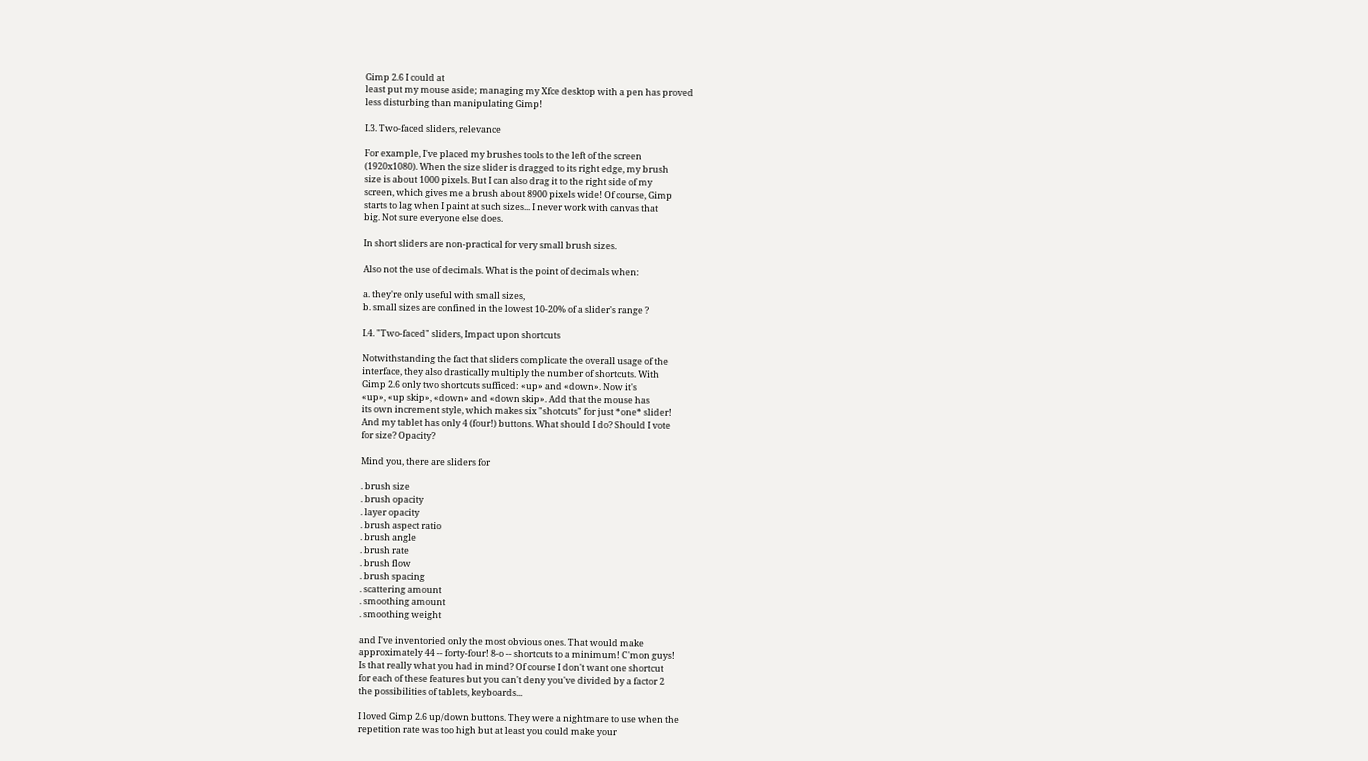Gimp 2.6 I could at
least put my mouse aside; managing my Xfce desktop with a pen has proved
less disturbing than manipulating Gimp!

I.3. Two-faced sliders, relevance

For example, I've placed my brushes tools to the left of the screen
(1920x1080). When the size slider is dragged to its right edge, my brush
size is about 1000 pixels. But I can also drag it to the right side of my
screen, which gives me a brush about 8900 pixels wide! Of course, Gimp
starts to lag when I paint at such sizes... I never work with canvas that
big. Not sure everyone else does.

In short sliders are non-practical for very small brush sizes.

Also not the use of decimals. What is the point of decimals when:

a. they're only useful with small sizes,
b. small sizes are confined in the lowest 10-20% of a slider's range ?

I.4. "Two-faced" sliders, Impact upon shortcuts

Notwithstanding the fact that sliders complicate the overall usage of the
interface, they also drastically multiply the number of shortcuts. With
Gimp 2.6 only two shortcuts sufficed: «up» and «down». Now it's
«up», «up skip», «down» and «down skip». Add that the mouse has
its own increment style, which makes six "shotcuts" for just *one* slider!
And my tablet has only 4 (four!) buttons. What should I do? Should I vote
for size? Opacity?

Mind you, there are sliders for

. brush size
. brush opacity
. layer opacity
. brush aspect ratio
. brush angle
. brush rate
. brush flow
. brush spacing
. scattering amount
. smoothing amount
. smoothing weight

and I've inventoried only the most obvious ones. That would make
approximately 44 -- forty-four! 8-o -- shortcuts to a minimum! C'mon guys!
Is that really what you had in mind? Of course I don't want one shortcut
for each of these features but you can't deny you've divided by a factor 2
the possibilities of tablets, keyboards...

I loved Gimp 2.6 up/down buttons. They were a nightmare to use when the
repetition rate was too high but at least you could make your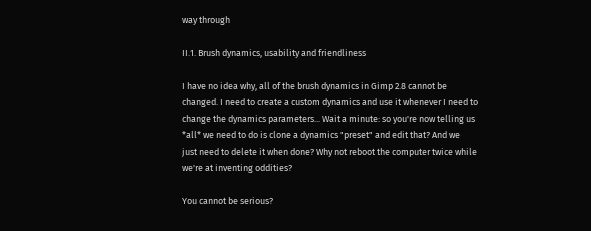way through

II.1. Brush dynamics, usability and friendliness

I have no idea why, all of the brush dynamics in Gimp 2.8 cannot be
changed. I need to create a custom dynamics and use it whenever I need to
change the dynamics parameters... Wait a minute: so you're now telling us
*all* we need to do is clone a dynamics "preset" and edit that? And we
just need to delete it when done? Why not reboot the computer twice while
we're at inventing oddities?

You cannot be serious?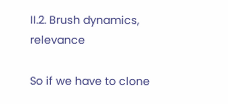II.2. Brush dynamics, relevance

So if we have to clone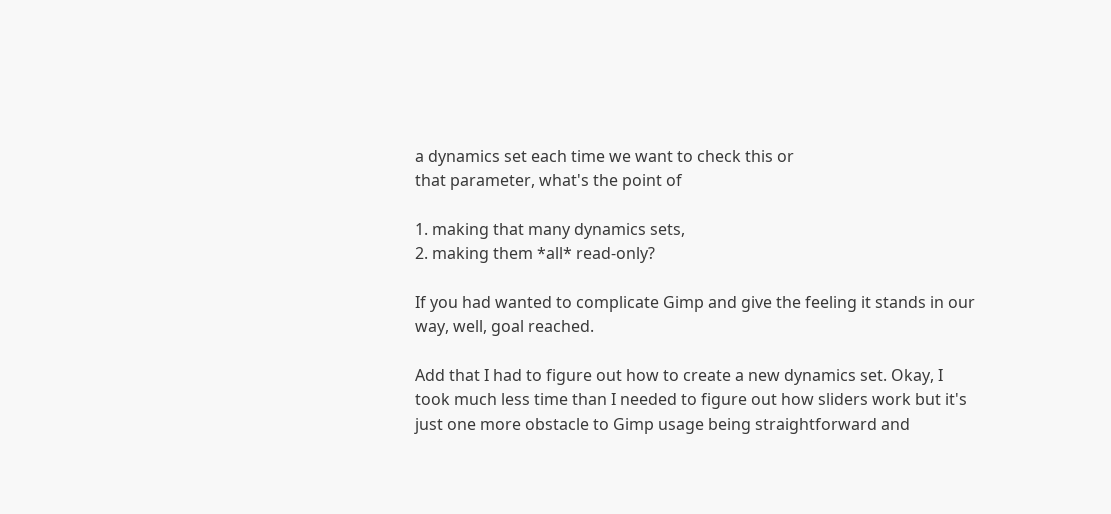a dynamics set each time we want to check this or
that parameter, what's the point of

1. making that many dynamics sets,
2. making them *all* read-only?

If you had wanted to complicate Gimp and give the feeling it stands in our
way, well, goal reached.

Add that I had to figure out how to create a new dynamics set. Okay, I
took much less time than I needed to figure out how sliders work but it's
just one more obstacle to Gimp usage being straightforward and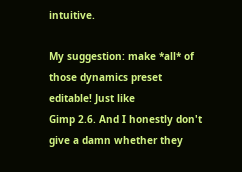intuitive.

My suggestion: make *all* of those dynamics preset editable! Just like
Gimp 2.6. And I honestly don't give a damn whether they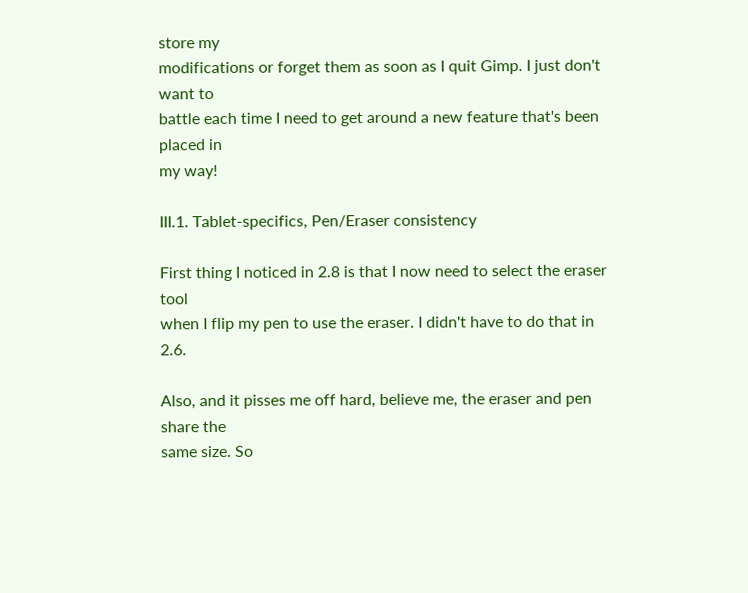store my
modifications or forget them as soon as I quit Gimp. I just don't want to
battle each time I need to get around a new feature that's been placed in
my way!

III.1. Tablet-specifics, Pen/Eraser consistency

First thing I noticed in 2.8 is that I now need to select the eraser tool
when I flip my pen to use the eraser. I didn't have to do that in 2.6.

Also, and it pisses me off hard, believe me, the eraser and pen share the
same size. So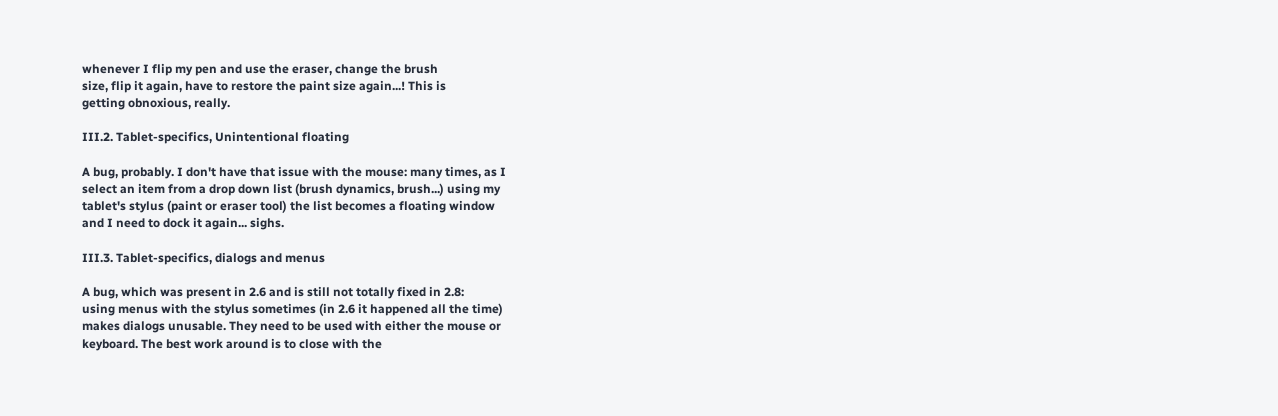whenever I flip my pen and use the eraser, change the brush
size, flip it again, have to restore the paint size again...! This is
getting obnoxious, really.

III.2. Tablet-specifics, Unintentional floating

A bug, probably. I don't have that issue with the mouse: many times, as I
select an item from a drop down list (brush dynamics, brush...) using my
tablet's stylus (paint or eraser tool) the list becomes a floating window
and I need to dock it again... sighs.

III.3. Tablet-specifics, dialogs and menus

A bug, which was present in 2.6 and is still not totally fixed in 2.8:
using menus with the stylus sometimes (in 2.6 it happened all the time)
makes dialogs unusable. They need to be used with either the mouse or
keyboard. The best work around is to close with the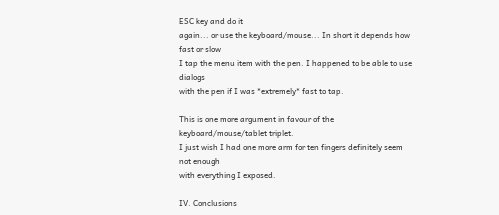ESC key and do it
again... or use the keyboard/mouse... In short it depends how fast or slow
I tap the menu item with the pen. I happened to be able to use dialogs
with the pen if I was *extremely* fast to tap.

This is one more argument in favour of the keyboard/mouse/tablet triplet.
I just wish I had one more arm for ten fingers definitely seem not enough
with everything I exposed.

IV. Conclusions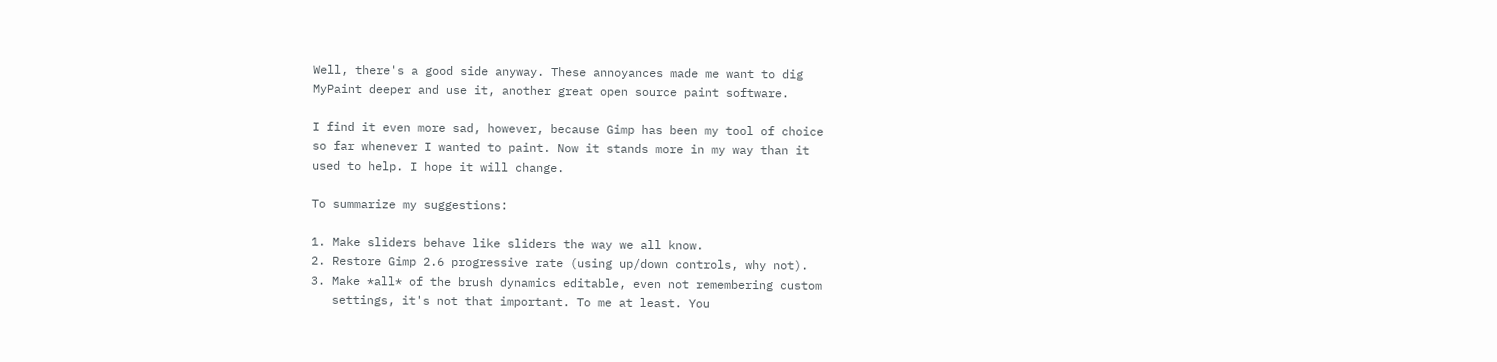Well, there's a good side anyway. These annoyances made me want to dig
MyPaint deeper and use it, another great open source paint software.

I find it even more sad, however, because Gimp has been my tool of choice
so far whenever I wanted to paint. Now it stands more in my way than it
used to help. I hope it will change.

To summarize my suggestions:

1. Make sliders behave like sliders the way we all know.
2. Restore Gimp 2.6 progressive rate (using up/down controls, why not).
3. Make *all* of the brush dynamics editable, even not remembering custom
   settings, it's not that important. To me at least. You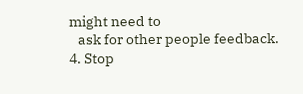might need to
   ask for other people feedback.
4. Stop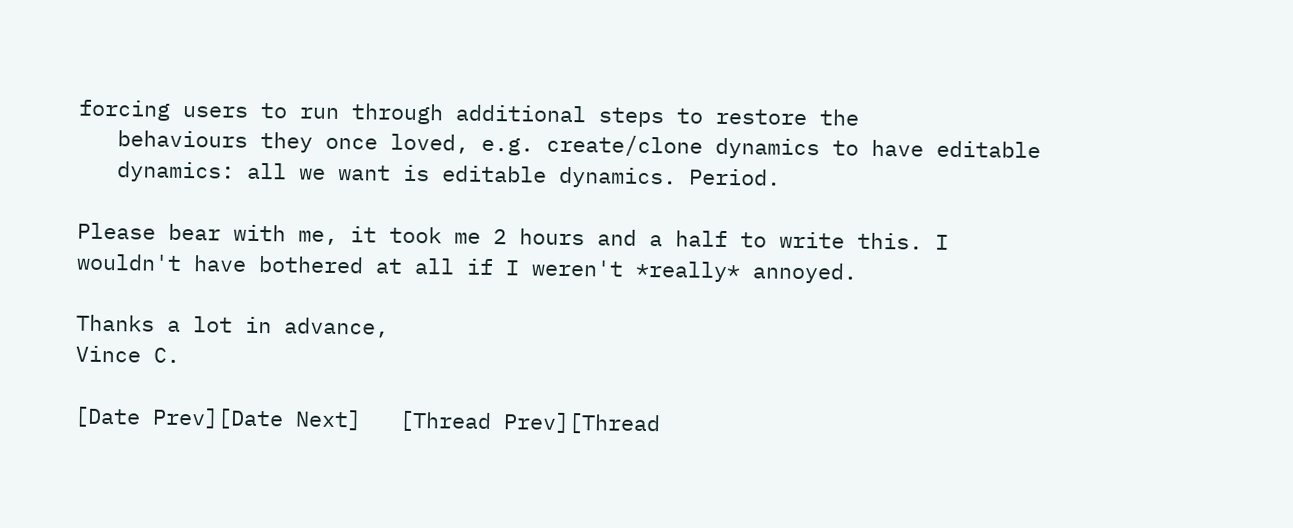forcing users to run through additional steps to restore the
   behaviours they once loved, e.g. create/clone dynamics to have editable
   dynamics: all we want is editable dynamics. Period.

Please bear with me, it took me 2 hours and a half to write this. I
wouldn't have bothered at all if I weren't *really* annoyed.

Thanks a lot in advance,
Vince C.

[Date Prev][Date Next]   [Thread Prev][Thread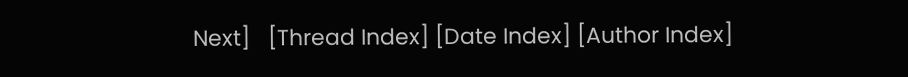Next]   [Thread Index] [Date Index] [Author Index]